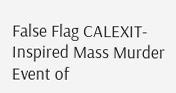False Flag CALEXIT-Inspired Mass Murder Event of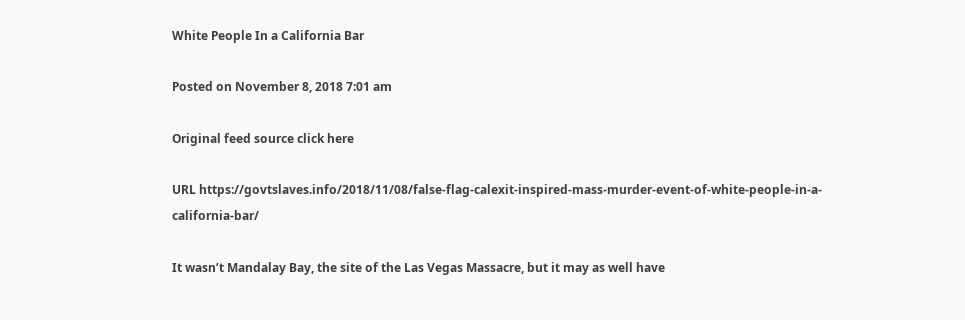White People In a California Bar

Posted on November 8, 2018 7:01 am

Original feed source click here

URL https://govtslaves.info/2018/11/08/false-flag-calexit-inspired-mass-murder-event-of-white-people-in-a-california-bar/

It wasn’t Mandalay Bay, the site of the Las Vegas Massacre, but it may as well have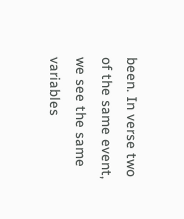been. In verse two of the same event, we see the same variables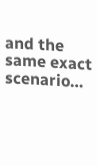and the same exact scenario…